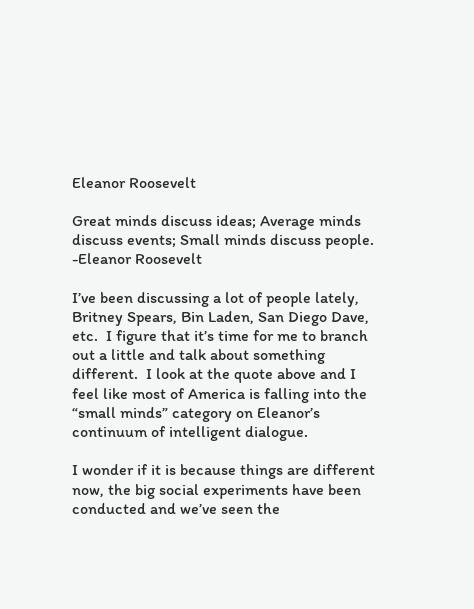Eleanor Roosevelt

Great minds discuss ideas; Average minds discuss events; Small minds discuss people.
-Eleanor Roosevelt

I’ve been discussing a lot of people lately, Britney Spears, Bin Laden, San Diego Dave, etc.  I figure that it’s time for me to branch out a little and talk about something different.  I look at the quote above and I feel like most of America is falling into the “small minds” category on Eleanor’s continuum of intelligent dialogue.

I wonder if it is because things are different now, the big social experiments have been conducted and we’ve seen the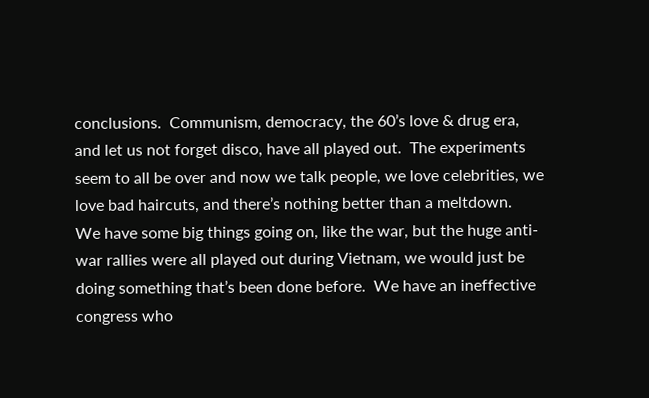conclusions.  Communism, democracy, the 60’s love & drug era, and let us not forget disco, have all played out.  The experiments seem to all be over and now we talk people, we love celebrities, we love bad haircuts, and there’s nothing better than a meltdown.  We have some big things going on, like the war, but the huge anti-war rallies were all played out during Vietnam, we would just be doing something that’s been done before.  We have an ineffective congress who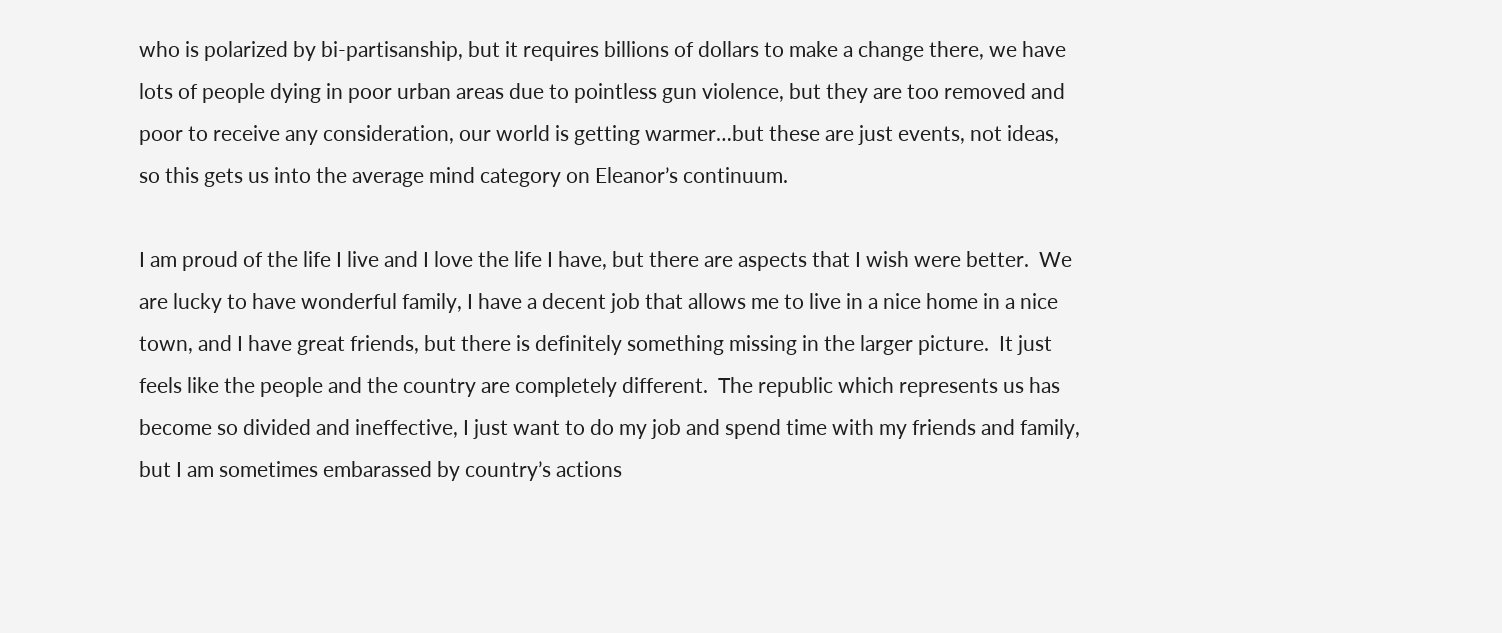who is polarized by bi-partisanship, but it requires billions of dollars to make a change there, we have lots of people dying in poor urban areas due to pointless gun violence, but they are too removed and poor to receive any consideration, our world is getting warmer…but these are just events, not ideas, so this gets us into the average mind category on Eleanor’s continuum.

I am proud of the life I live and I love the life I have, but there are aspects that I wish were better.  We are lucky to have wonderful family, I have a decent job that allows me to live in a nice home in a nice town, and I have great friends, but there is definitely something missing in the larger picture.  It just feels like the people and the country are completely different.  The republic which represents us has become so divided and ineffective, I just want to do my job and spend time with my friends and family, but I am sometimes embarassed by country’s actions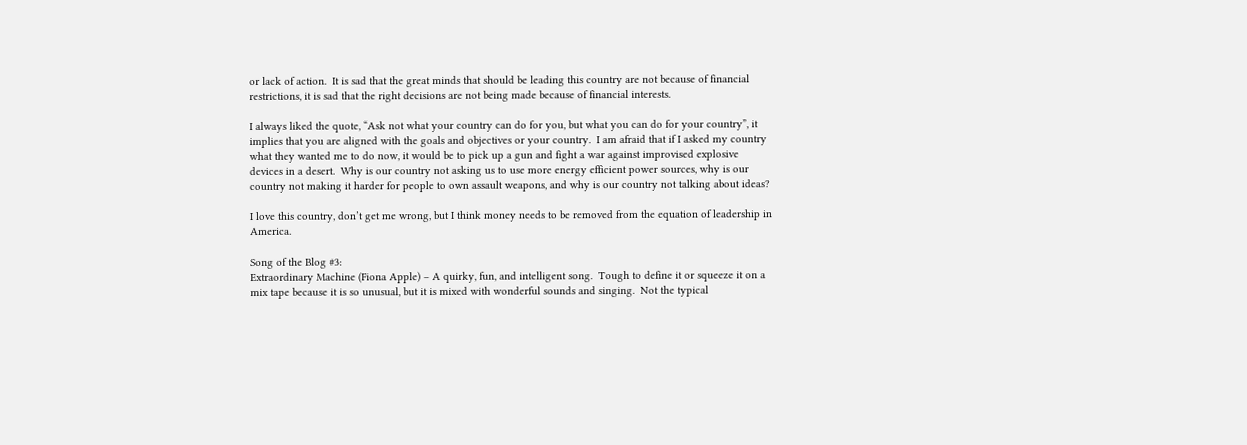or lack of action.  It is sad that the great minds that should be leading this country are not because of financial restrictions, it is sad that the right decisions are not being made because of financial interests.

I always liked the quote, “Ask not what your country can do for you, but what you can do for your country”, it implies that you are aligned with the goals and objectives or your country.  I am afraid that if I asked my country what they wanted me to do now, it would be to pick up a gun and fight a war against improvised explosive devices in a desert.  Why is our country not asking us to use more energy efficient power sources, why is our country not making it harder for people to own assault weapons, and why is our country not talking about ideas?

I love this country, don’t get me wrong, but I think money needs to be removed from the equation of leadership in America.

Song of the Blog #3:
Extraordinary Machine (Fiona Apple) – A quirky, fun, and intelligent song.  Tough to define it or squeeze it on a mix tape because it is so unusual, but it is mixed with wonderful sounds and singing.  Not the typical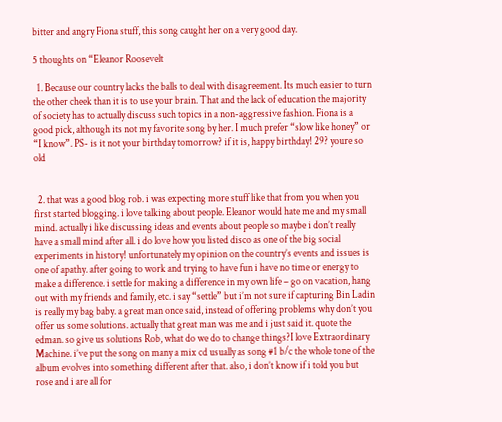bitter and angry Fiona stuff, this song caught her on a very good day.

5 thoughts on “Eleanor Roosevelt

  1. Because our country lacks the balls to deal with disagreement. Its much easier to turn the other cheek than it is to use your brain. That and the lack of education the majority of society has to actually discuss such topics in a non-aggressive fashion. Fiona is a good pick, although its not my favorite song by her. I much prefer “slow like honey” or “I know”. PS- is it not your birthday tomorrow? if it is, happy birthday! 29? youre so old


  2. that was a good blog rob. i was expecting more stuff like that from you when you first started blogging. i love talking about people. Eleanor would hate me and my small mind. actually i like discussing ideas and events about people so maybe i don’t really have a small mind after all. i do love how you listed disco as one of the big social experiments in history! unfortunately my opinion on the country’s events and issues is one of apathy. after going to work and trying to have fun i have no time or energy to make a difference. i settle for making a difference in my own life – go on vacation, hang out with my friends and family, etc. i say “settle” but i’m not sure if capturing Bin Ladin is really my bag baby. a great man once said, instead of offering problems why don’t you offer us some solutions. actually that great man was me and i just said it. quote the edman. so give us solutions Rob, what do we do to change things?I love Extraordinary Machine. i’ve put the song on many a mix cd usually as song #1 b/c the whole tone of the album evolves into something different after that. also, i don’t know if i told you but rose and i are all for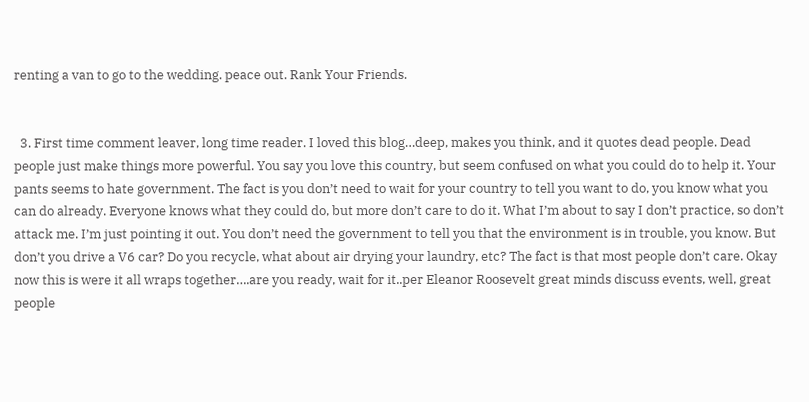renting a van to go to the wedding. peace out. Rank Your Friends.


  3. First time comment leaver, long time reader. I loved this blog…deep, makes you think, and it quotes dead people. Dead people just make things more powerful. You say you love this country, but seem confused on what you could do to help it. Your pants seems to hate government. The fact is you don’t need to wait for your country to tell you want to do, you know what you can do already. Everyone knows what they could do, but more don’t care to do it. What I’m about to say I don’t practice, so don’t attack me. I’m just pointing it out. You don’t need the government to tell you that the environment is in trouble, you know. But don’t you drive a V6 car? Do you recycle, what about air drying your laundry, etc? The fact is that most people don’t care. Okay now this is were it all wraps together….are you ready, wait for it..per Eleanor Roosevelt great minds discuss events, well, great people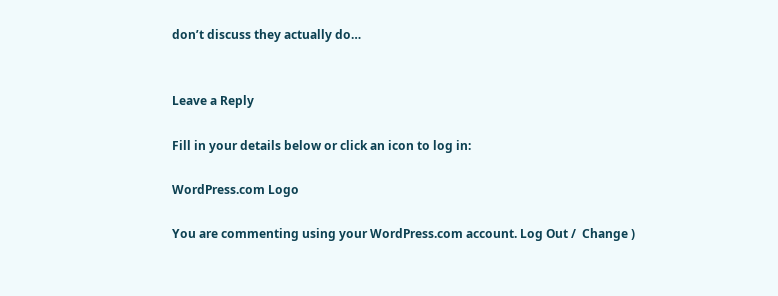don’t discuss they actually do…


Leave a Reply

Fill in your details below or click an icon to log in:

WordPress.com Logo

You are commenting using your WordPress.com account. Log Out /  Change )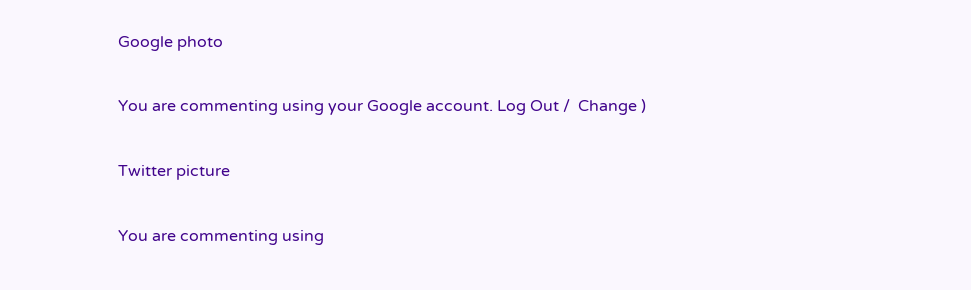Google photo

You are commenting using your Google account. Log Out /  Change )

Twitter picture

You are commenting using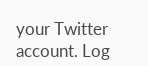your Twitter account. Log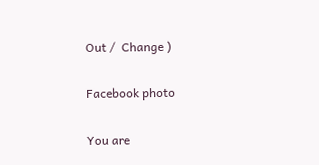Out /  Change )

Facebook photo

You are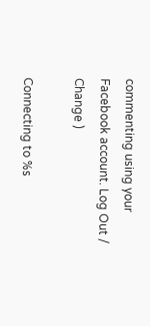commenting using your Facebook account. Log Out /  Change )

Connecting to %s